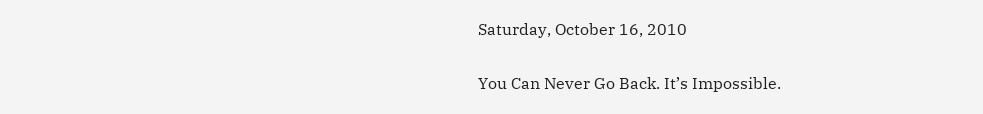Saturday, October 16, 2010

You Can Never Go Back. It’s Impossible.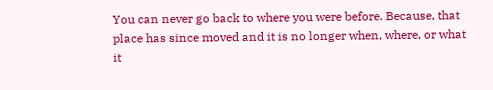You can never go back to where you were before. Because, that place has since moved and it is no longer when, where, or what it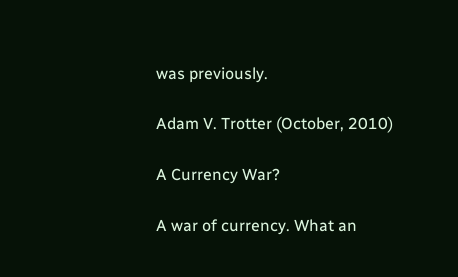was previously.

Adam V. Trotter (October, 2010)

A Currency War?

A war of currency. What an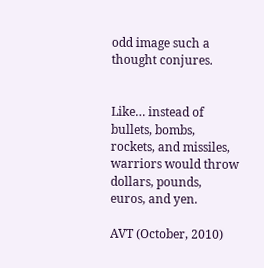odd image such a thought conjures.


Like… instead of bullets, bombs, rockets, and missiles, warriors would throw dollars, pounds, euros, and yen.

AVT (October, 2010)